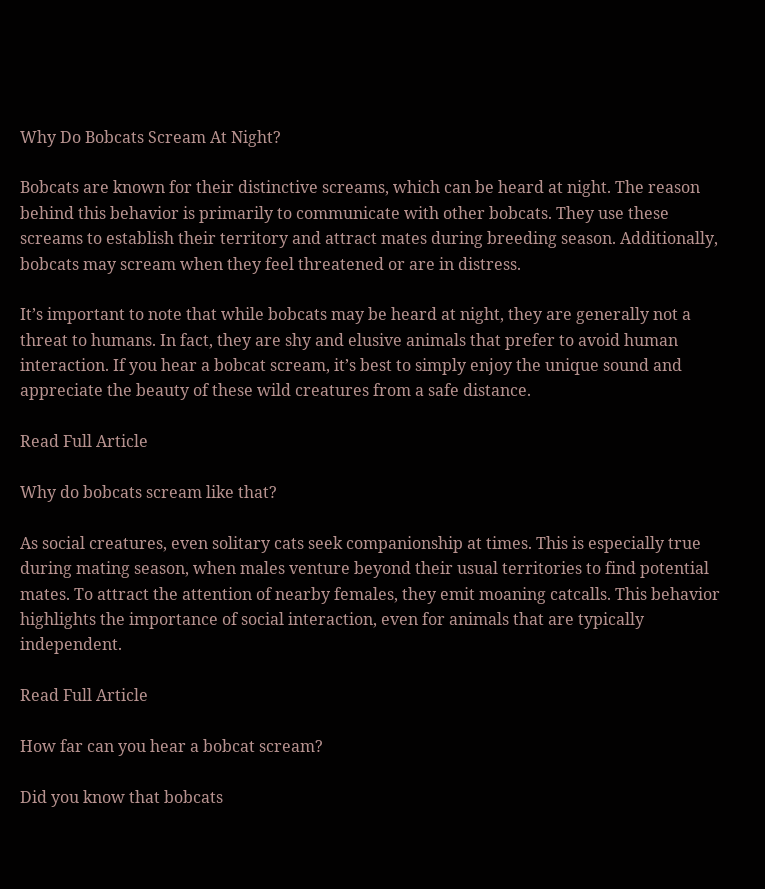Why Do Bobcats Scream At Night?

Bobcats are known for their distinctive screams, which can be heard at night. The reason behind this behavior is primarily to communicate with other bobcats. They use these screams to establish their territory and attract mates during breeding season. Additionally, bobcats may scream when they feel threatened or are in distress.

It’s important to note that while bobcats may be heard at night, they are generally not a threat to humans. In fact, they are shy and elusive animals that prefer to avoid human interaction. If you hear a bobcat scream, it’s best to simply enjoy the unique sound and appreciate the beauty of these wild creatures from a safe distance.

Read Full Article

Why do bobcats scream like that?

As social creatures, even solitary cats seek companionship at times. This is especially true during mating season, when males venture beyond their usual territories to find potential mates. To attract the attention of nearby females, they emit moaning catcalls. This behavior highlights the importance of social interaction, even for animals that are typically independent.

Read Full Article

How far can you hear a bobcat scream?

Did you know that bobcats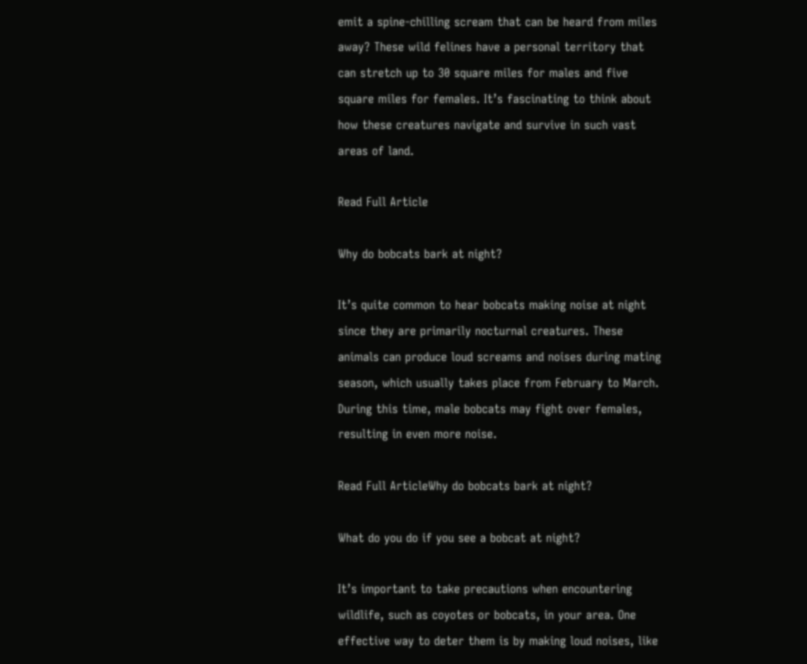emit a spine-chilling scream that can be heard from miles away? These wild felines have a personal territory that can stretch up to 30 square miles for males and five square miles for females. It’s fascinating to think about how these creatures navigate and survive in such vast areas of land.

Read Full Article

Why do bobcats bark at night?

It’s quite common to hear bobcats making noise at night since they are primarily nocturnal creatures. These animals can produce loud screams and noises during mating season, which usually takes place from February to March. During this time, male bobcats may fight over females, resulting in even more noise.

Read Full ArticleWhy do bobcats bark at night?

What do you do if you see a bobcat at night?

It’s important to take precautions when encountering wildlife, such as coyotes or bobcats, in your area. One effective way to deter them is by making loud noises, like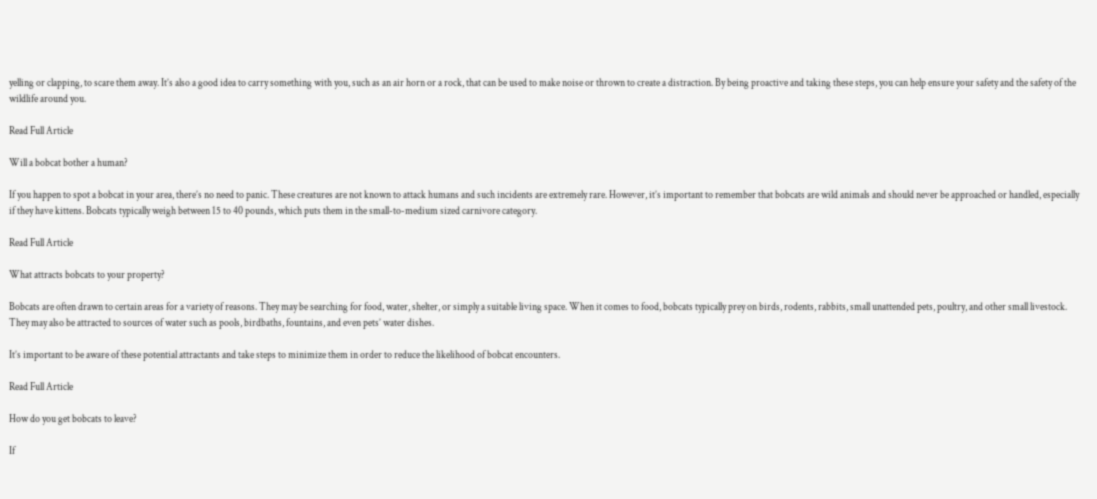yelling or clapping, to scare them away. It’s also a good idea to carry something with you, such as an air horn or a rock, that can be used to make noise or thrown to create a distraction. By being proactive and taking these steps, you can help ensure your safety and the safety of the wildlife around you.

Read Full Article

Will a bobcat bother a human?

If you happen to spot a bobcat in your area, there’s no need to panic. These creatures are not known to attack humans and such incidents are extremely rare. However, it’s important to remember that bobcats are wild animals and should never be approached or handled, especially if they have kittens. Bobcats typically weigh between 15 to 40 pounds, which puts them in the small-to-medium sized carnivore category.

Read Full Article

What attracts bobcats to your property?

Bobcats are often drawn to certain areas for a variety of reasons. They may be searching for food, water, shelter, or simply a suitable living space. When it comes to food, bobcats typically prey on birds, rodents, rabbits, small unattended pets, poultry, and other small livestock. They may also be attracted to sources of water such as pools, birdbaths, fountains, and even pets’ water dishes.

It’s important to be aware of these potential attractants and take steps to minimize them in order to reduce the likelihood of bobcat encounters.

Read Full Article

How do you get bobcats to leave?

If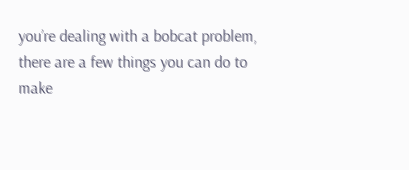you’re dealing with a bobcat problem, there are a few things you can do to make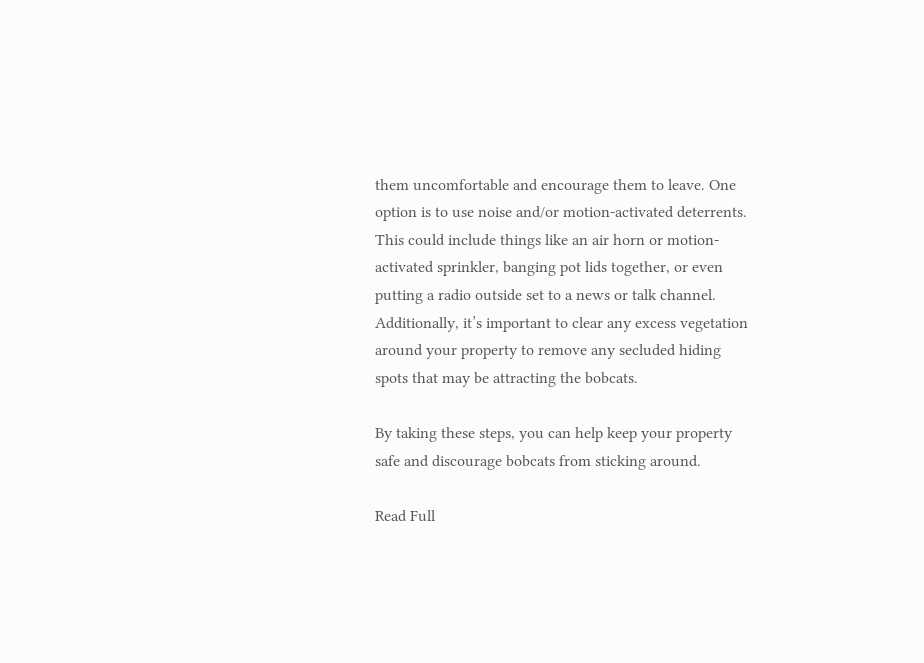them uncomfortable and encourage them to leave. One option is to use noise and/or motion-activated deterrents. This could include things like an air horn or motion-activated sprinkler, banging pot lids together, or even putting a radio outside set to a news or talk channel. Additionally, it’s important to clear any excess vegetation around your property to remove any secluded hiding spots that may be attracting the bobcats.

By taking these steps, you can help keep your property safe and discourage bobcats from sticking around.

Read Full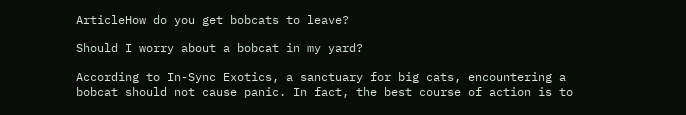ArticleHow do you get bobcats to leave?

Should I worry about a bobcat in my yard?

According to In-Sync Exotics, a sanctuary for big cats, encountering a bobcat should not cause panic. In fact, the best course of action is to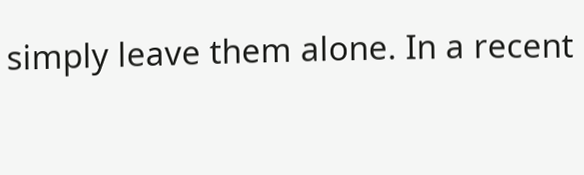simply leave them alone. In a recent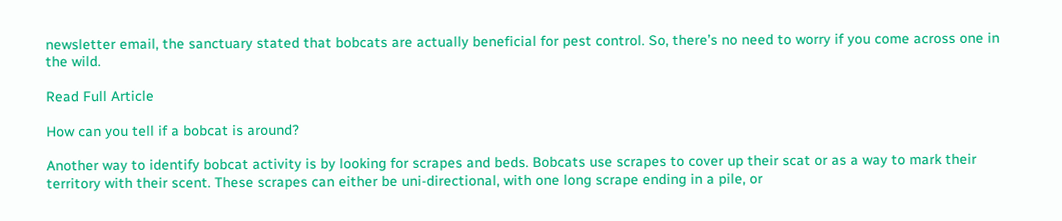newsletter email, the sanctuary stated that bobcats are actually beneficial for pest control. So, there’s no need to worry if you come across one in the wild.

Read Full Article

How can you tell if a bobcat is around?

Another way to identify bobcat activity is by looking for scrapes and beds. Bobcats use scrapes to cover up their scat or as a way to mark their territory with their scent. These scrapes can either be uni-directional, with one long scrape ending in a pile, or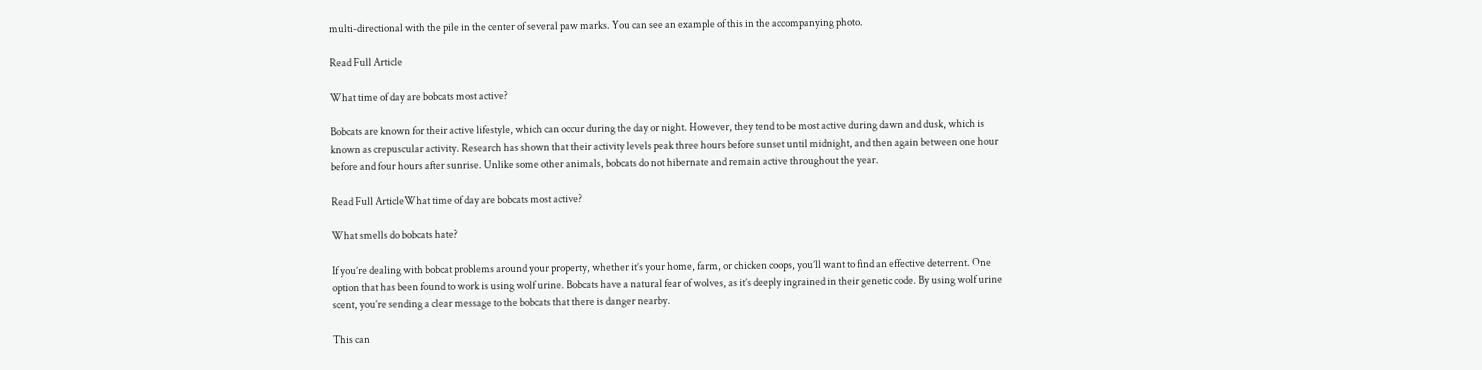multi-directional with the pile in the center of several paw marks. You can see an example of this in the accompanying photo.

Read Full Article

What time of day are bobcats most active?

Bobcats are known for their active lifestyle, which can occur during the day or night. However, they tend to be most active during dawn and dusk, which is known as crepuscular activity. Research has shown that their activity levels peak three hours before sunset until midnight, and then again between one hour before and four hours after sunrise. Unlike some other animals, bobcats do not hibernate and remain active throughout the year.

Read Full ArticleWhat time of day are bobcats most active?

What smells do bobcats hate?

If you’re dealing with bobcat problems around your property, whether it’s your home, farm, or chicken coops, you’ll want to find an effective deterrent. One option that has been found to work is using wolf urine. Bobcats have a natural fear of wolves, as it’s deeply ingrained in their genetic code. By using wolf urine scent, you’re sending a clear message to the bobcats that there is danger nearby.

This can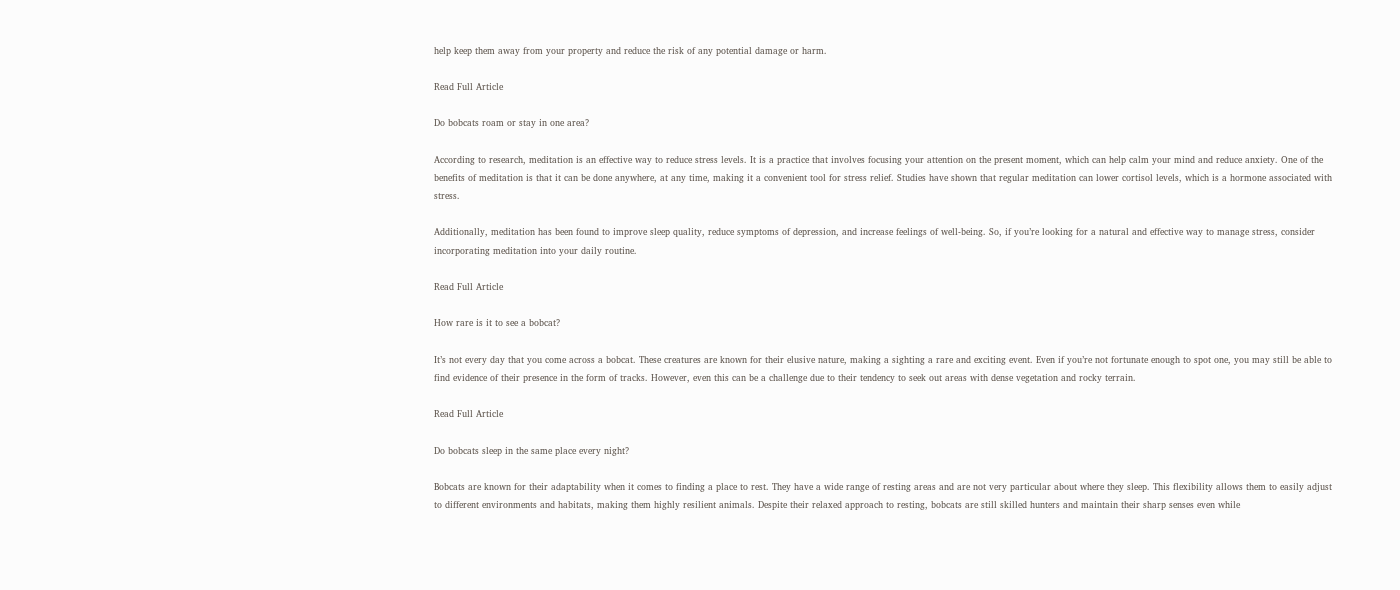help keep them away from your property and reduce the risk of any potential damage or harm.

Read Full Article

Do bobcats roam or stay in one area?

According to research, meditation is an effective way to reduce stress levels. It is a practice that involves focusing your attention on the present moment, which can help calm your mind and reduce anxiety. One of the benefits of meditation is that it can be done anywhere, at any time, making it a convenient tool for stress relief. Studies have shown that regular meditation can lower cortisol levels, which is a hormone associated with stress.

Additionally, meditation has been found to improve sleep quality, reduce symptoms of depression, and increase feelings of well-being. So, if you’re looking for a natural and effective way to manage stress, consider incorporating meditation into your daily routine.

Read Full Article

How rare is it to see a bobcat?

It’s not every day that you come across a bobcat. These creatures are known for their elusive nature, making a sighting a rare and exciting event. Even if you’re not fortunate enough to spot one, you may still be able to find evidence of their presence in the form of tracks. However, even this can be a challenge due to their tendency to seek out areas with dense vegetation and rocky terrain.

Read Full Article

Do bobcats sleep in the same place every night?

Bobcats are known for their adaptability when it comes to finding a place to rest. They have a wide range of resting areas and are not very particular about where they sleep. This flexibility allows them to easily adjust to different environments and habitats, making them highly resilient animals. Despite their relaxed approach to resting, bobcats are still skilled hunters and maintain their sharp senses even while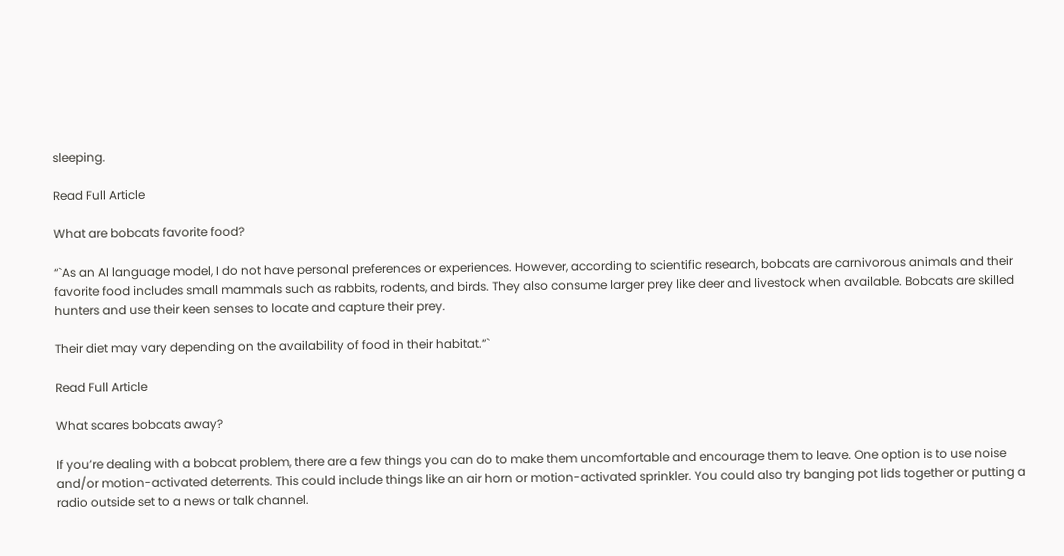sleeping.

Read Full Article

What are bobcats favorite food?

“`As an AI language model, I do not have personal preferences or experiences. However, according to scientific research, bobcats are carnivorous animals and their favorite food includes small mammals such as rabbits, rodents, and birds. They also consume larger prey like deer and livestock when available. Bobcats are skilled hunters and use their keen senses to locate and capture their prey.

Their diet may vary depending on the availability of food in their habitat.“`

Read Full Article

What scares bobcats away?

If you’re dealing with a bobcat problem, there are a few things you can do to make them uncomfortable and encourage them to leave. One option is to use noise and/or motion-activated deterrents. This could include things like an air horn or motion-activated sprinkler. You could also try banging pot lids together or putting a radio outside set to a news or talk channel.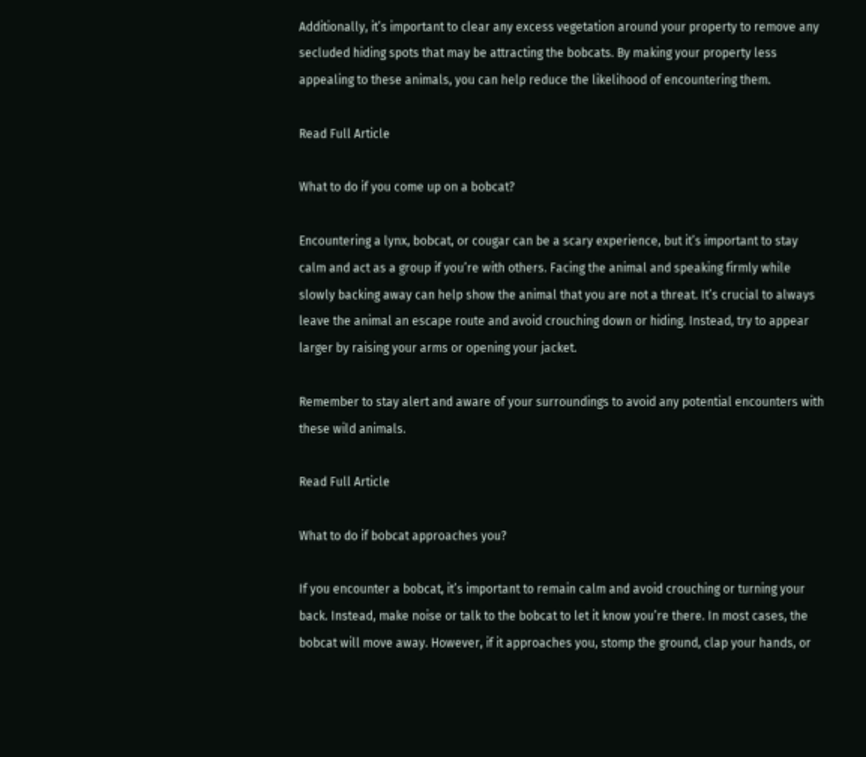Additionally, it’s important to clear any excess vegetation around your property to remove any secluded hiding spots that may be attracting the bobcats. By making your property less appealing to these animals, you can help reduce the likelihood of encountering them.

Read Full Article

What to do if you come up on a bobcat?

Encountering a lynx, bobcat, or cougar can be a scary experience, but it’s important to stay calm and act as a group if you’re with others. Facing the animal and speaking firmly while slowly backing away can help show the animal that you are not a threat. It’s crucial to always leave the animal an escape route and avoid crouching down or hiding. Instead, try to appear larger by raising your arms or opening your jacket.

Remember to stay alert and aware of your surroundings to avoid any potential encounters with these wild animals.

Read Full Article

What to do if bobcat approaches you?

If you encounter a bobcat, it’s important to remain calm and avoid crouching or turning your back. Instead, make noise or talk to the bobcat to let it know you’re there. In most cases, the bobcat will move away. However, if it approaches you, stomp the ground, clap your hands, or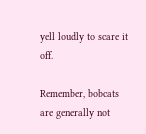yell loudly to scare it off.

Remember, bobcats are generally not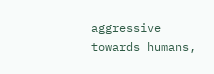aggressive towards humans,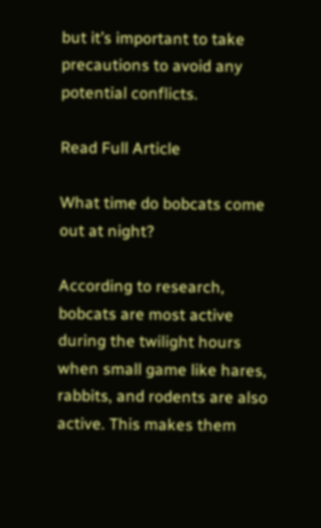but it’s important to take precautions to avoid any potential conflicts.

Read Full Article

What time do bobcats come out at night?

According to research, bobcats are most active during the twilight hours when small game like hares, rabbits, and rodents are also active. This makes them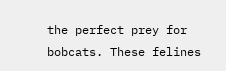the perfect prey for bobcats. These felines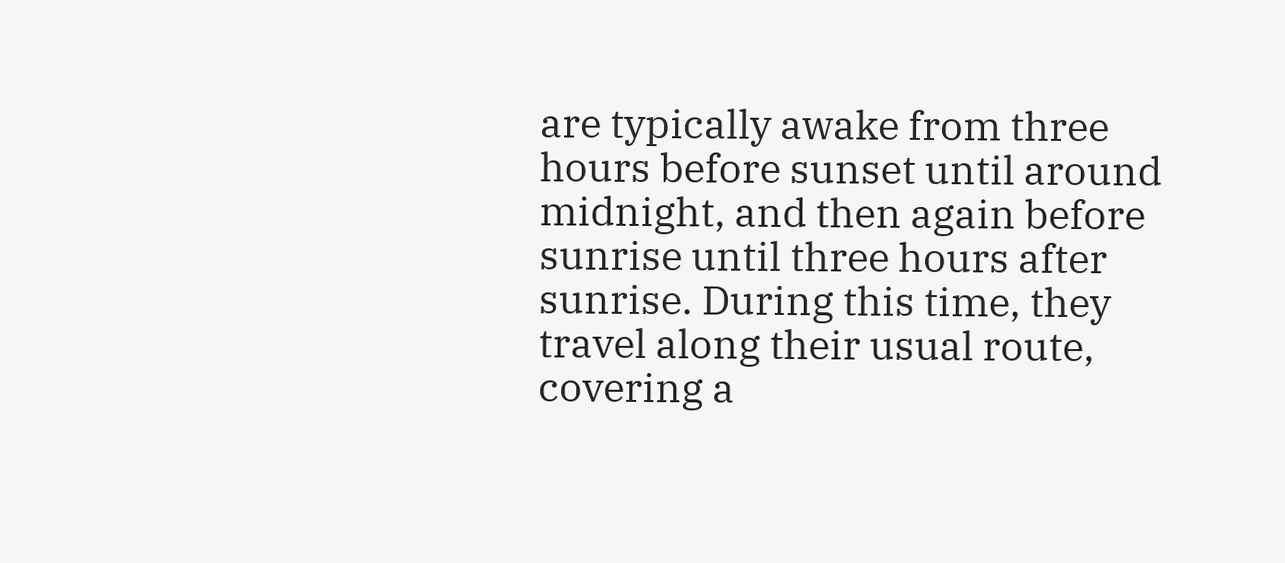are typically awake from three hours before sunset until around midnight, and then again before sunrise until three hours after sunrise. During this time, they travel along their usual route, covering a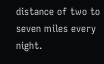distance of two to seven miles every night.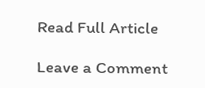Read Full Article

Leave a Comment